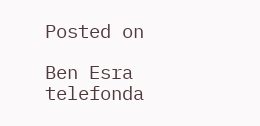Posted on

Ben Esra telefonda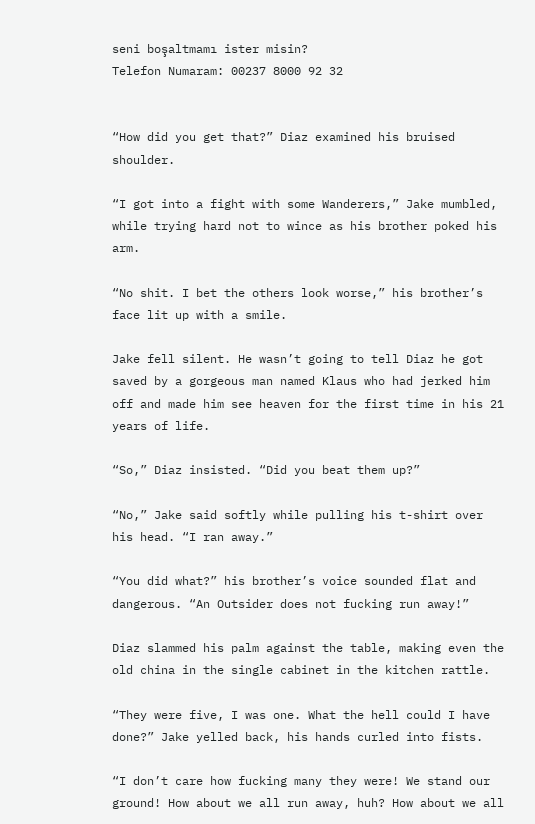seni boşaltmamı ister misin?
Telefon Numaram: 00237 8000 92 32


“How did you get that?” Diaz examined his bruised shoulder.

“I got into a fight with some Wanderers,” Jake mumbled, while trying hard not to wince as his brother poked his arm.

“No shit. I bet the others look worse,” his brother’s face lit up with a smile.

Jake fell silent. He wasn’t going to tell Diaz he got saved by a gorgeous man named Klaus who had jerked him off and made him see heaven for the first time in his 21 years of life.

“So,” Diaz insisted. “Did you beat them up?”

“No,” Jake said softly while pulling his t-shirt over his head. “I ran away.”

“You did what?” his brother’s voice sounded flat and dangerous. “An Outsider does not fucking run away!”

Diaz slammed his palm against the table, making even the old china in the single cabinet in the kitchen rattle.

“They were five, I was one. What the hell could I have done?” Jake yelled back, his hands curled into fists.

“I don’t care how fucking many they were! We stand our ground! How about we all run away, huh? How about we all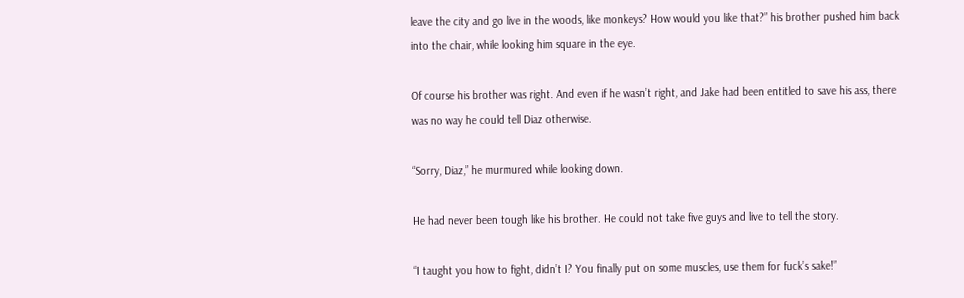leave the city and go live in the woods, like monkeys? How would you like that?” his brother pushed him back into the chair, while looking him square in the eye.

Of course his brother was right. And even if he wasn’t right, and Jake had been entitled to save his ass, there was no way he could tell Diaz otherwise.

“Sorry, Diaz,” he murmured while looking down.

He had never been tough like his brother. He could not take five guys and live to tell the story.

“I taught you how to fight, didn’t I? You finally put on some muscles, use them for fuck’s sake!”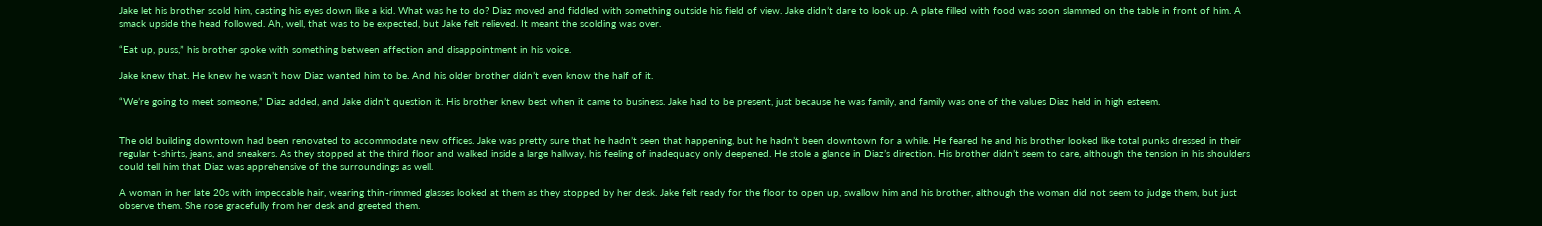Jake let his brother scold him, casting his eyes down like a kid. What was he to do? Diaz moved and fiddled with something outside his field of view. Jake didn’t dare to look up. A plate filled with food was soon slammed on the table in front of him. A smack upside the head followed. Ah, well, that was to be expected, but Jake felt relieved. It meant the scolding was over.

“Eat up, puss,” his brother spoke with something between affection and disappointment in his voice.

Jake knew that. He knew he wasn’t how Diaz wanted him to be. And his older brother didn’t even know the half of it.

“We’re going to meet someone,” Diaz added, and Jake didn’t question it. His brother knew best when it came to business. Jake had to be present, just because he was family, and family was one of the values Diaz held in high esteem.


The old building downtown had been renovated to accommodate new offices. Jake was pretty sure that he hadn’t seen that happening, but he hadn’t been downtown for a while. He feared he and his brother looked like total punks dressed in their regular t-shirts, jeans, and sneakers. As they stopped at the third floor and walked inside a large hallway, his feeling of inadequacy only deepened. He stole a glance in Diaz’s direction. His brother didn’t seem to care, although the tension in his shoulders could tell him that Diaz was apprehensive of the surroundings as well.

A woman in her late 20s with impeccable hair, wearing thin-rimmed glasses looked at them as they stopped by her desk. Jake felt ready for the floor to open up, swallow him and his brother, although the woman did not seem to judge them, but just observe them. She rose gracefully from her desk and greeted them.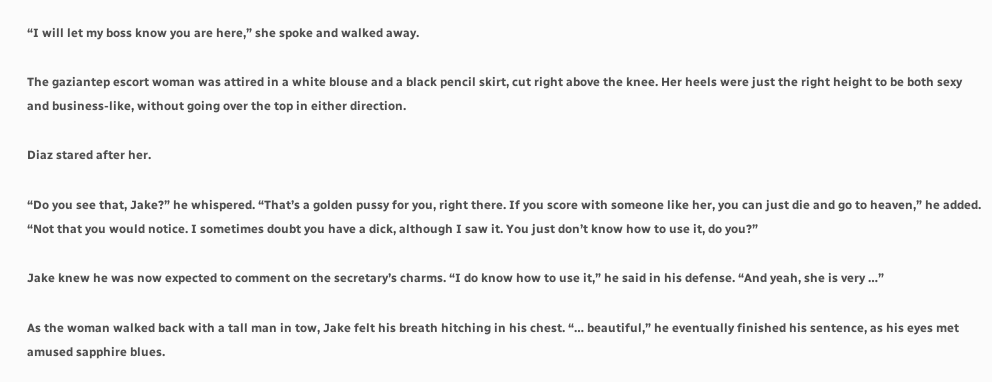“I will let my boss know you are here,” she spoke and walked away.

The gaziantep escort woman was attired in a white blouse and a black pencil skirt, cut right above the knee. Her heels were just the right height to be both sexy and business-like, without going over the top in either direction.

Diaz stared after her.

“Do you see that, Jake?” he whispered. “That’s a golden pussy for you, right there. If you score with someone like her, you can just die and go to heaven,” he added. “Not that you would notice. I sometimes doubt you have a dick, although I saw it. You just don’t know how to use it, do you?”

Jake knew he was now expected to comment on the secretary’s charms. “I do know how to use it,” he said in his defense. “And yeah, she is very …”

As the woman walked back with a tall man in tow, Jake felt his breath hitching in his chest. “… beautiful,” he eventually finished his sentence, as his eyes met amused sapphire blues.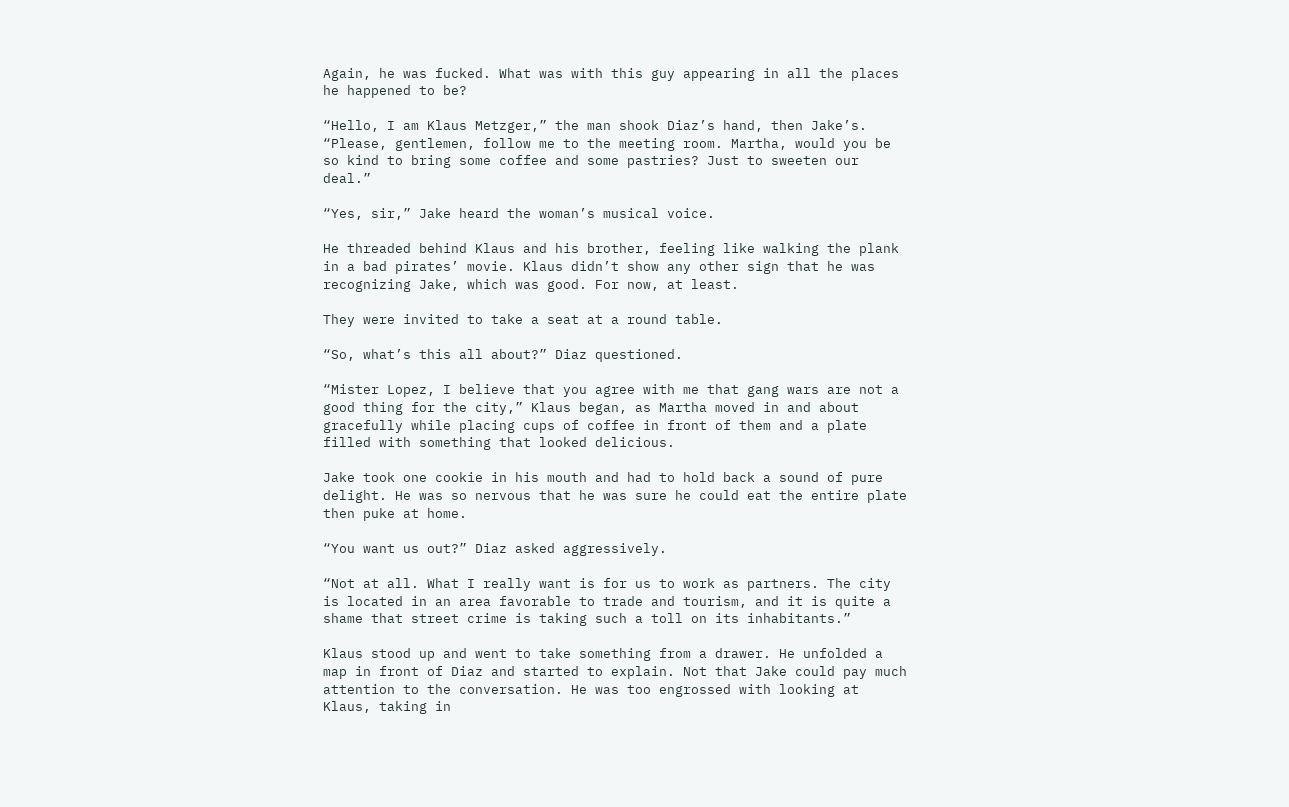Again, he was fucked. What was with this guy appearing in all the places he happened to be?

“Hello, I am Klaus Metzger,” the man shook Diaz’s hand, then Jake’s. “Please, gentlemen, follow me to the meeting room. Martha, would you be so kind to bring some coffee and some pastries? Just to sweeten our deal.”

“Yes, sir,” Jake heard the woman’s musical voice.

He threaded behind Klaus and his brother, feeling like walking the plank in a bad pirates’ movie. Klaus didn’t show any other sign that he was recognizing Jake, which was good. For now, at least.

They were invited to take a seat at a round table.

“So, what’s this all about?” Diaz questioned.

“Mister Lopez, I believe that you agree with me that gang wars are not a good thing for the city,” Klaus began, as Martha moved in and about gracefully while placing cups of coffee in front of them and a plate filled with something that looked delicious.

Jake took one cookie in his mouth and had to hold back a sound of pure delight. He was so nervous that he was sure he could eat the entire plate then puke at home.

“You want us out?” Diaz asked aggressively.

“Not at all. What I really want is for us to work as partners. The city is located in an area favorable to trade and tourism, and it is quite a shame that street crime is taking such a toll on its inhabitants.”

Klaus stood up and went to take something from a drawer. He unfolded a map in front of Diaz and started to explain. Not that Jake could pay much attention to the conversation. He was too engrossed with looking at Klaus, taking in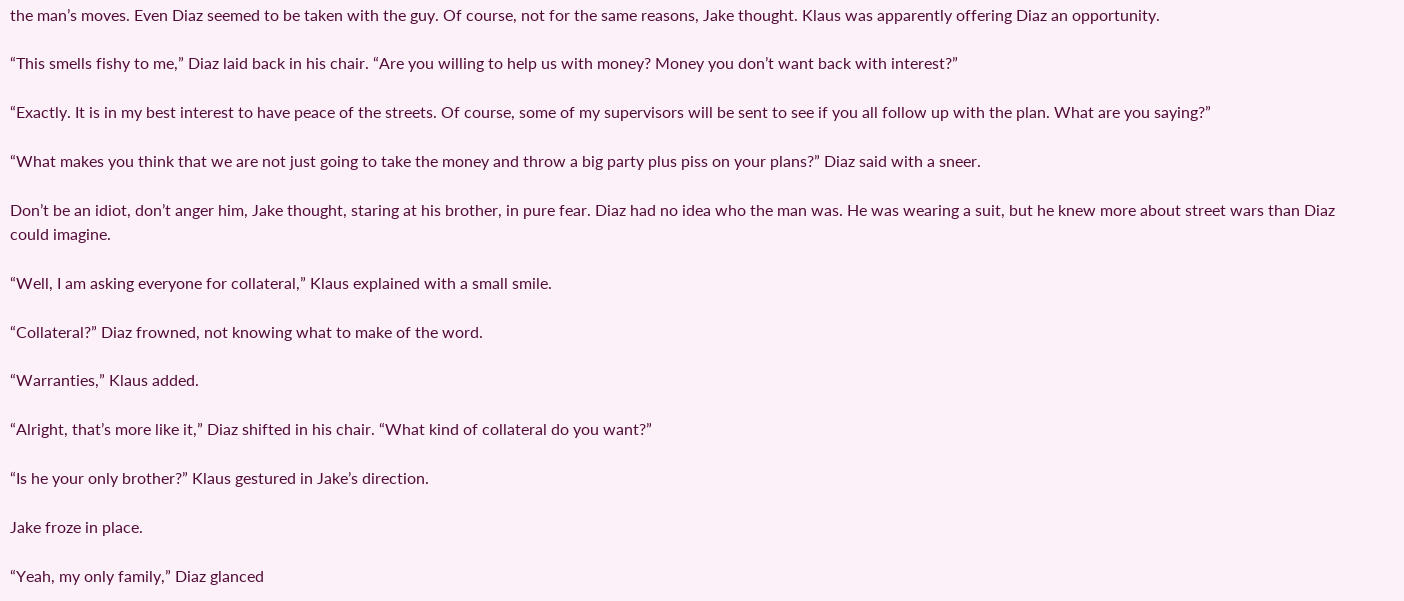the man’s moves. Even Diaz seemed to be taken with the guy. Of course, not for the same reasons, Jake thought. Klaus was apparently offering Diaz an opportunity.

“This smells fishy to me,” Diaz laid back in his chair. “Are you willing to help us with money? Money you don’t want back with interest?”

“Exactly. It is in my best interest to have peace of the streets. Of course, some of my supervisors will be sent to see if you all follow up with the plan. What are you saying?”

“What makes you think that we are not just going to take the money and throw a big party plus piss on your plans?” Diaz said with a sneer.

Don’t be an idiot, don’t anger him, Jake thought, staring at his brother, in pure fear. Diaz had no idea who the man was. He was wearing a suit, but he knew more about street wars than Diaz could imagine.

“Well, I am asking everyone for collateral,” Klaus explained with a small smile.

“Collateral?” Diaz frowned, not knowing what to make of the word.

“Warranties,” Klaus added.

“Alright, that’s more like it,” Diaz shifted in his chair. “What kind of collateral do you want?”

“Is he your only brother?” Klaus gestured in Jake’s direction.

Jake froze in place.

“Yeah, my only family,” Diaz glanced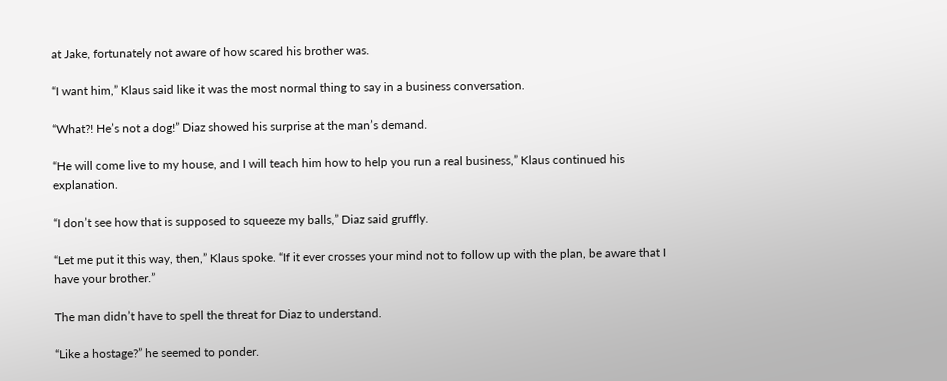at Jake, fortunately not aware of how scared his brother was.

“I want him,” Klaus said like it was the most normal thing to say in a business conversation.

“What?! He’s not a dog!” Diaz showed his surprise at the man’s demand.

“He will come live to my house, and I will teach him how to help you run a real business,” Klaus continued his explanation.

“I don’t see how that is supposed to squeeze my balls,” Diaz said gruffly.

“Let me put it this way, then,” Klaus spoke. “If it ever crosses your mind not to follow up with the plan, be aware that I have your brother.”

The man didn’t have to spell the threat for Diaz to understand.

“Like a hostage?” he seemed to ponder.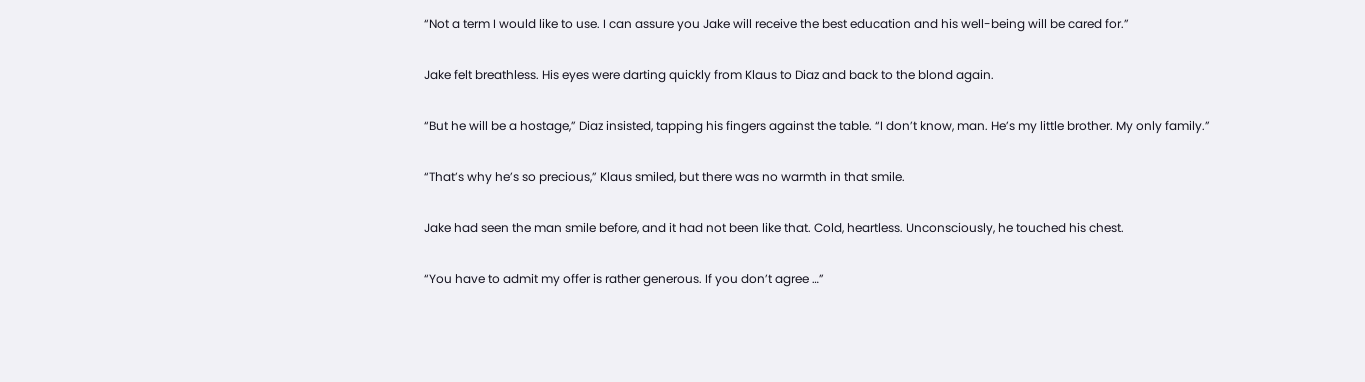“Not a term I would like to use. I can assure you Jake will receive the best education and his well-being will be cared for.”

Jake felt breathless. His eyes were darting quickly from Klaus to Diaz and back to the blond again.

“But he will be a hostage,” Diaz insisted, tapping his fingers against the table. “I don’t know, man. He’s my little brother. My only family.”

“That’s why he’s so precious,” Klaus smiled, but there was no warmth in that smile.

Jake had seen the man smile before, and it had not been like that. Cold, heartless. Unconsciously, he touched his chest.

“You have to admit my offer is rather generous. If you don’t agree …”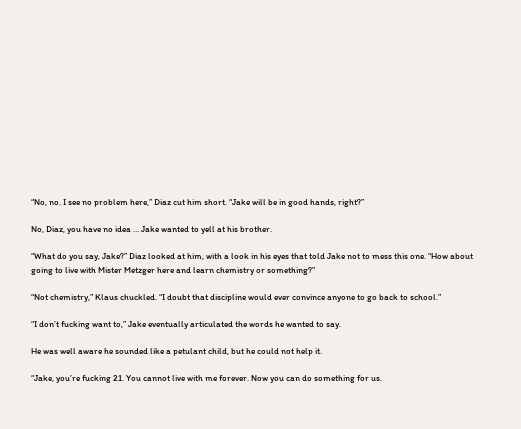“No, no. I see no problem here,” Diaz cut him short. “Jake will be in good hands, right?”

No, Diaz, you have no idea … Jake wanted to yell at his brother.

“What do you say, Jake?” Diaz looked at him, with a look in his eyes that told Jake not to mess this one. “How about going to live with Mister Metzger here and learn chemistry or something?”

“Not chemistry,” Klaus chuckled. “I doubt that discipline would ever convince anyone to go back to school.”

“I don’t fucking want to,” Jake eventually articulated the words he wanted to say.

He was well aware he sounded like a petulant child, but he could not help it.

“Jake, you’re fucking 21. You cannot live with me forever. Now you can do something for us.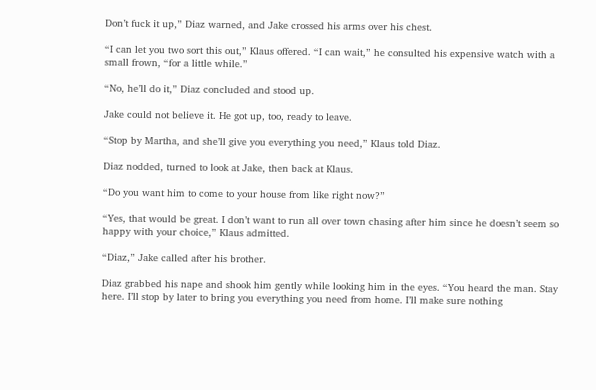Don’t fuck it up,” Diaz warned, and Jake crossed his arms over his chest.

“I can let you two sort this out,” Klaus offered. “I can wait,” he consulted his expensive watch with a small frown, “for a little while.”

“No, he’ll do it,” Diaz concluded and stood up.

Jake could not believe it. He got up, too, ready to leave.

“Stop by Martha, and she’ll give you everything you need,” Klaus told Diaz.

Diaz nodded, turned to look at Jake, then back at Klaus.

“Do you want him to come to your house from like right now?”

“Yes, that would be great. I don’t want to run all over town chasing after him since he doesn’t seem so happy with your choice,” Klaus admitted.

“Diaz,” Jake called after his brother.

Diaz grabbed his nape and shook him gently while looking him in the eyes. “You heard the man. Stay here. I’ll stop by later to bring you everything you need from home. I’ll make sure nothing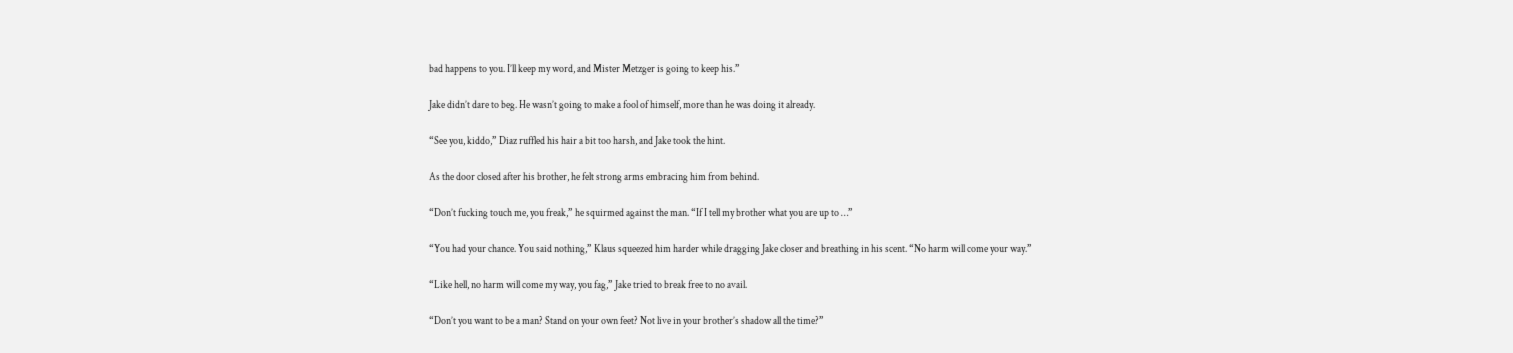bad happens to you. I’ll keep my word, and Mister Metzger is going to keep his.”

Jake didn’t dare to beg. He wasn’t going to make a fool of himself, more than he was doing it already.

“See you, kiddo,” Diaz ruffled his hair a bit too harsh, and Jake took the hint.

As the door closed after his brother, he felt strong arms embracing him from behind.

“Don’t fucking touch me, you freak,” he squirmed against the man. “If I tell my brother what you are up to …”

“You had your chance. You said nothing,” Klaus squeezed him harder while dragging Jake closer and breathing in his scent. “No harm will come your way.”

“Like hell, no harm will come my way, you fag,” Jake tried to break free to no avail.

“Don’t you want to be a man? Stand on your own feet? Not live in your brother’s shadow all the time?”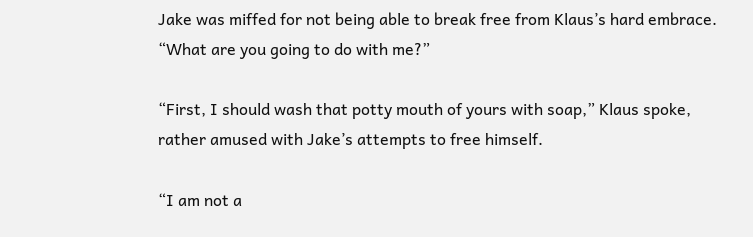Jake was miffed for not being able to break free from Klaus’s hard embrace. “What are you going to do with me?”

“First, I should wash that potty mouth of yours with soap,” Klaus spoke, rather amused with Jake’s attempts to free himself.

“I am not a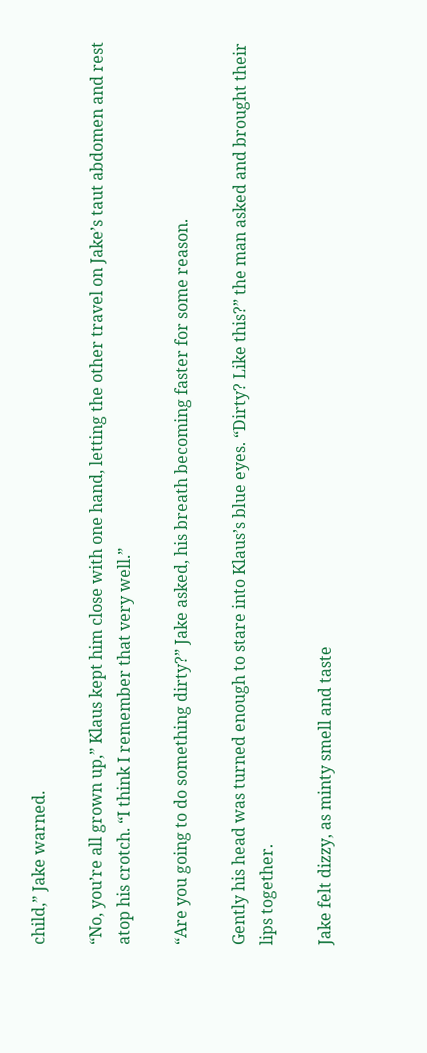child,” Jake warned.

“No, you’re all grown up,” Klaus kept him close with one hand, letting the other travel on Jake’s taut abdomen and rest atop his crotch. “I think I remember that very well.”

“Are you going to do something dirty?” Jake asked, his breath becoming faster for some reason.

Gently his head was turned enough to stare into Klaus’s blue eyes. “Dirty? Like this?” the man asked and brought their lips together.

Jake felt dizzy, as minty smell and taste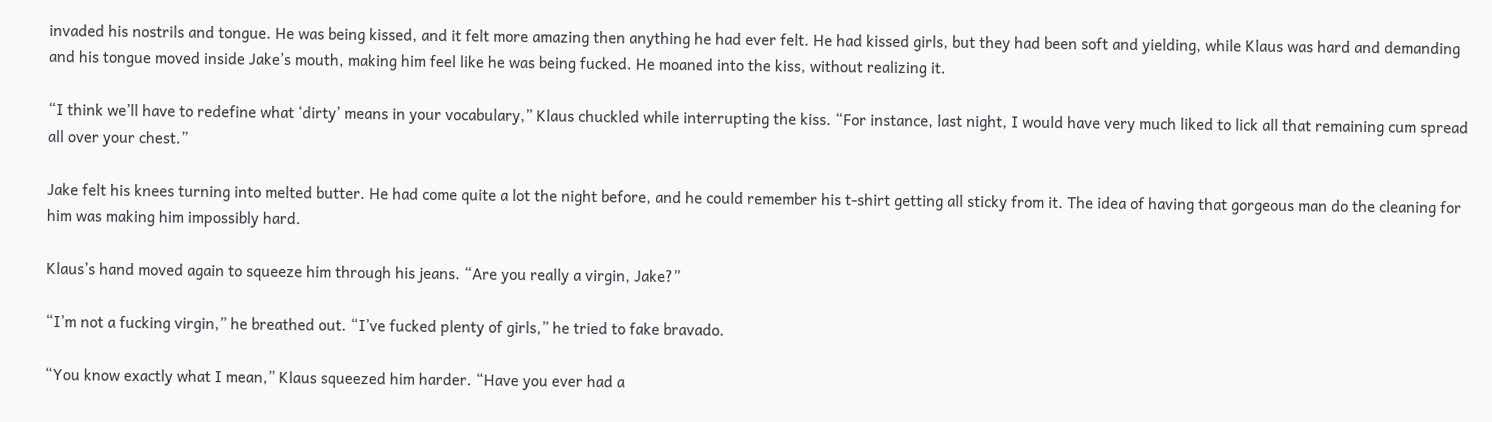invaded his nostrils and tongue. He was being kissed, and it felt more amazing then anything he had ever felt. He had kissed girls, but they had been soft and yielding, while Klaus was hard and demanding and his tongue moved inside Jake’s mouth, making him feel like he was being fucked. He moaned into the kiss, without realizing it.

“I think we’ll have to redefine what ‘dirty’ means in your vocabulary,” Klaus chuckled while interrupting the kiss. “For instance, last night, I would have very much liked to lick all that remaining cum spread all over your chest.”

Jake felt his knees turning into melted butter. He had come quite a lot the night before, and he could remember his t-shirt getting all sticky from it. The idea of having that gorgeous man do the cleaning for him was making him impossibly hard.

Klaus’s hand moved again to squeeze him through his jeans. “Are you really a virgin, Jake?”

“I’m not a fucking virgin,” he breathed out. “I’ve fucked plenty of girls,” he tried to fake bravado.

“You know exactly what I mean,” Klaus squeezed him harder. “Have you ever had a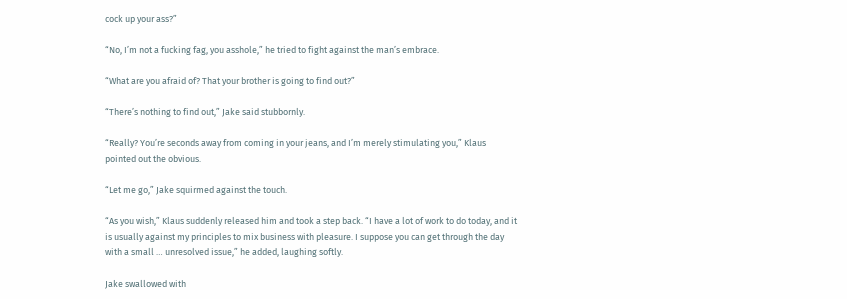cock up your ass?”

“No, I’m not a fucking fag, you asshole,” he tried to fight against the man’s embrace.

“What are you afraid of? That your brother is going to find out?”

“There’s nothing to find out,” Jake said stubbornly.

“Really? You’re seconds away from coming in your jeans, and I’m merely stimulating you,” Klaus pointed out the obvious.

“Let me go,” Jake squirmed against the touch.

“As you wish,” Klaus suddenly released him and took a step back. “I have a lot of work to do today, and it is usually against my principles to mix business with pleasure. I suppose you can get through the day with a small … unresolved issue,” he added, laughing softly.

Jake swallowed with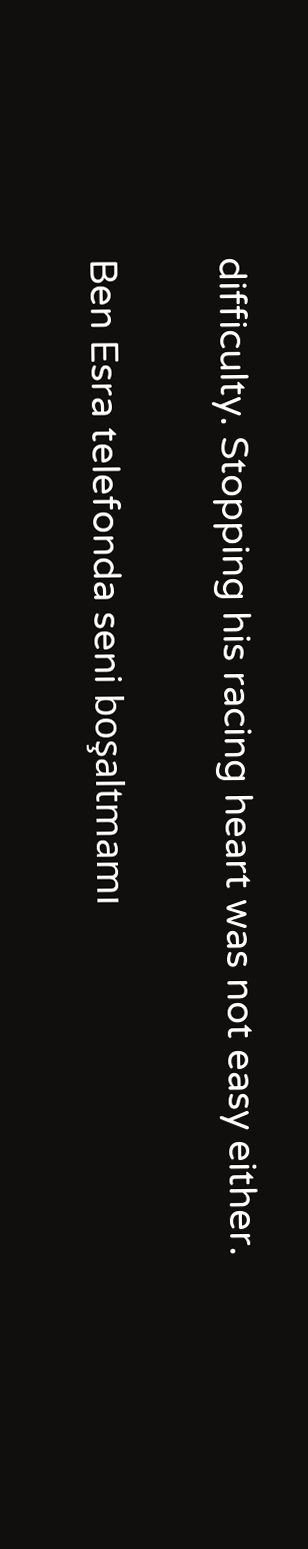difficulty. Stopping his racing heart was not easy either.

Ben Esra telefonda seni boşaltmamı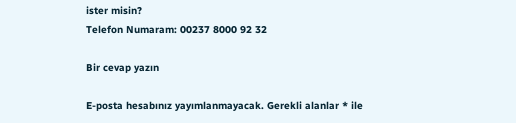ister misin?
Telefon Numaram: 00237 8000 92 32

Bir cevap yazın

E-posta hesabınız yayımlanmayacak. Gerekli alanlar * ile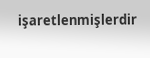işaretlenmişlerdir